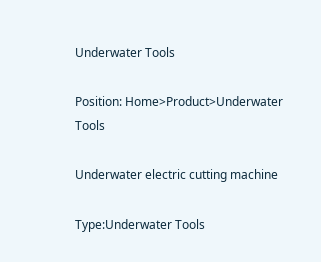Underwater Tools

Position: Home>Product>Underwater Tools

Underwater electric cutting machine

Type:Underwater Tools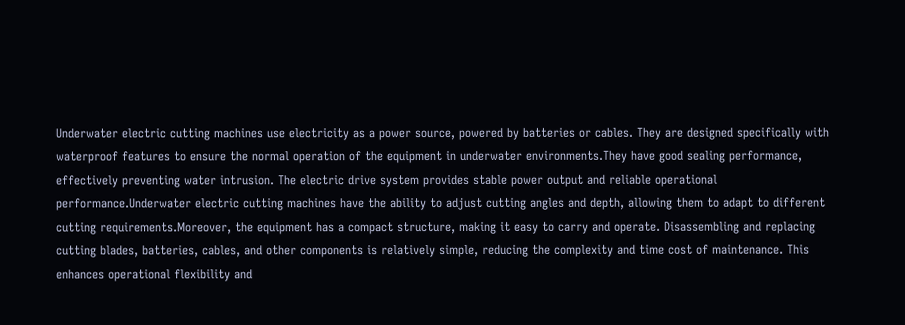Underwater electric cutting machines use electricity as a power source, powered by batteries or cables. They are designed specifically with waterproof features to ensure the normal operation of the equipment in underwater environments.They have good sealing performance, effectively preventing water intrusion. The electric drive system provides stable power output and reliable operational performance.Underwater electric cutting machines have the ability to adjust cutting angles and depth, allowing them to adapt to different cutting requirements.Moreover, the equipment has a compact structure, making it easy to carry and operate. Disassembling and replacing cutting blades, batteries, cables, and other components is relatively simple, reducing the complexity and time cost of maintenance. This enhances operational flexibility and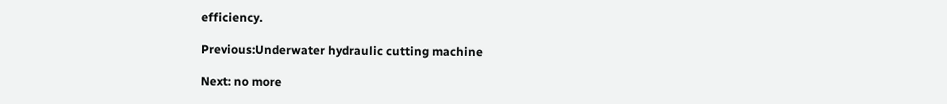efficiency.

Previous:Underwater hydraulic cutting machine

Next: no more